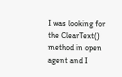I was looking for the ClearText() method in open agent and I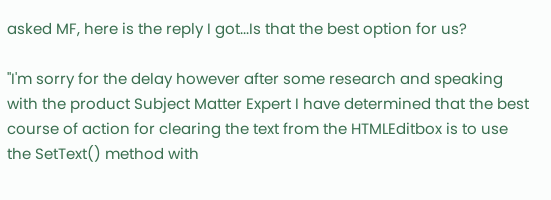asked MF, here is the reply I got...Is that the best option for us?

"I'm sorry for the delay however after some research and speaking with the product Subject Matter Expert I have determined that the best course of action for clearing the text from the HTMLEditbox is to use the SetText() method with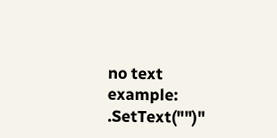no text example: .SetText("")"